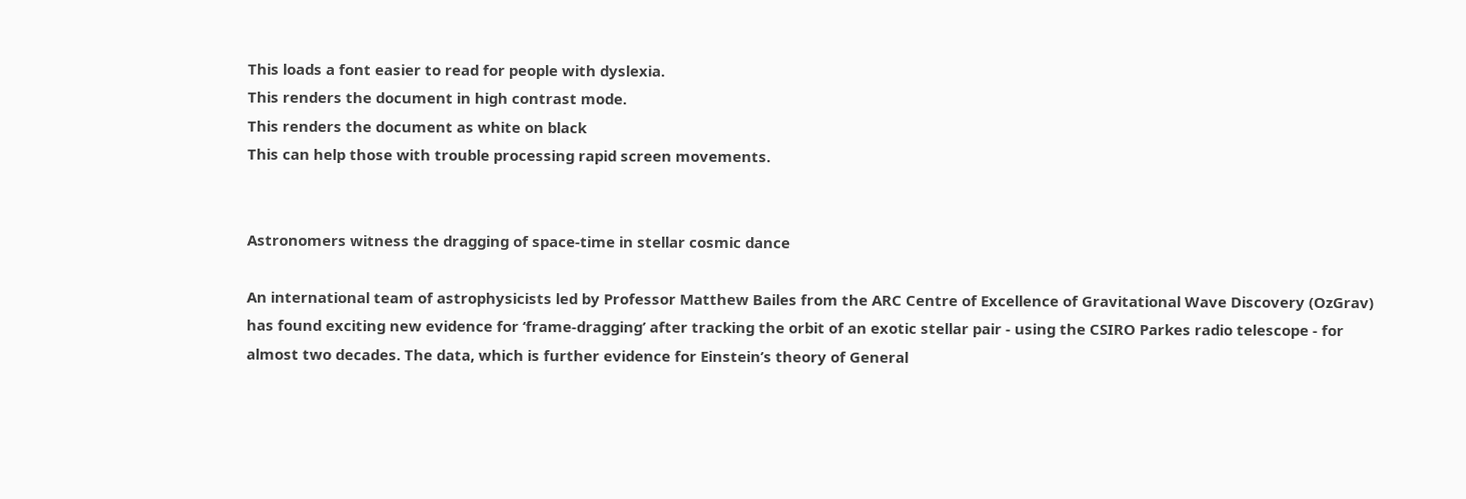This loads a font easier to read for people with dyslexia.
This renders the document in high contrast mode.
This renders the document as white on black
This can help those with trouble processing rapid screen movements.


Astronomers witness the dragging of space-time in stellar cosmic dance

An international team of astrophysicists led by Professor Matthew Bailes from the ARC Centre of Excellence of Gravitational Wave Discovery (OzGrav) has found exciting new evidence for ‘frame-dragging’ after tracking the orbit of an exotic stellar pair - using the CSIRO Parkes radio telescope - for almost two decades. The data, which is further evidence for Einstein’s theory of General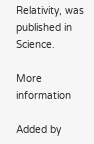Relativity, was published in Science.

More information

Added by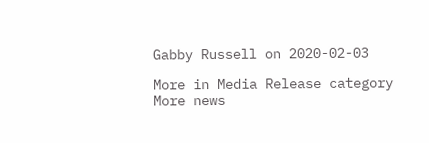Gabby Russell on 2020-02-03

More in Media Release category
More news